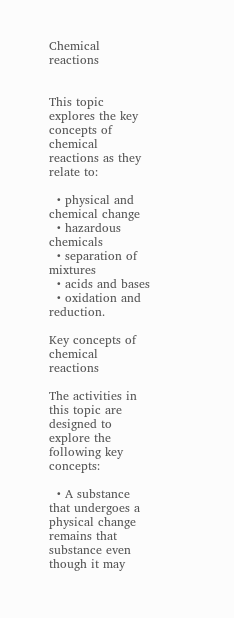Chemical reactions


This topic explores the key concepts of chemical reactions as they relate to:

  • physical and chemical change
  • hazardous chemicals
  • separation of mixtures
  • acids and bases
  • oxidation and reduction.

Key concepts of chemical reactions

The activities in this topic are designed to explore the following key concepts:

  • A substance that undergoes a physical change remains that substance even though it may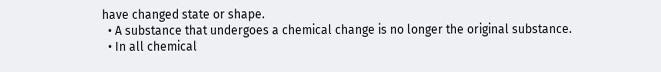have changed state or shape.
  • A substance that undergoes a chemical change is no longer the original substance.
  • In all chemical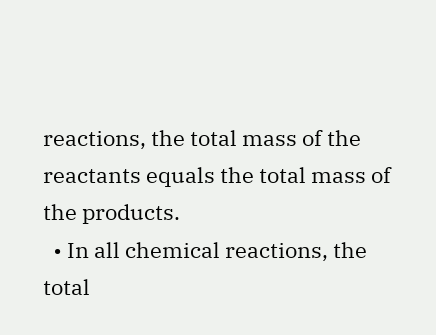reactions, the total mass of the reactants equals the total mass of the products.
  • In all chemical reactions, the total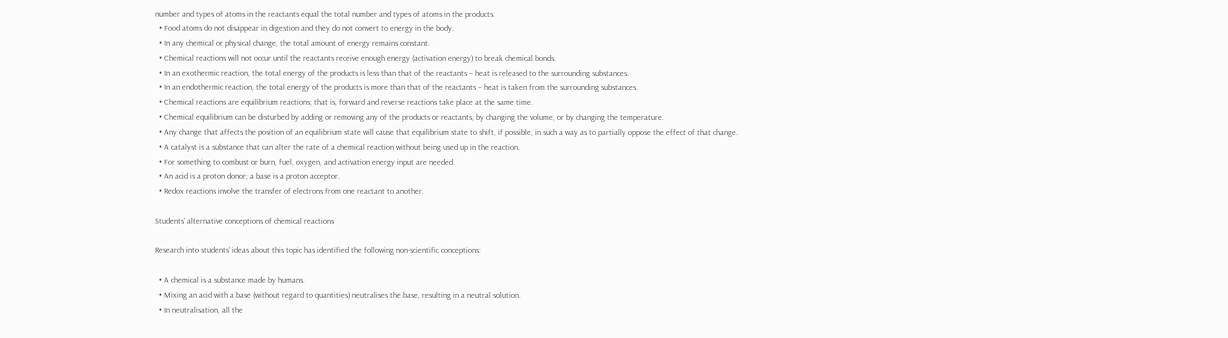number and types of atoms in the reactants equal the total number and types of atoms in the products.
  • Food atoms do not disappear in digestion and they do not convert to energy in the body.
  • In any chemical or physical change, the total amount of energy remains constant.
  • Chemical reactions will not occur until the reactants receive enough energy (activation energy) to break chemical bonds.
  • In an exothermic reaction, the total energy of the products is less than that of the reactants – heat is released to the surrounding substances.
  • In an endothermic reaction, the total energy of the products is more than that of the reactants – heat is taken from the surrounding substances.
  • Chemical reactions are equilibrium reactions; that is, forward and reverse reactions take place at the same time.
  • Chemical equilibrium can be disturbed by adding or removing any of the products or reactants, by changing the volume, or by changing the temperature.
  • Any change that affects the position of an equilibrium state will cause that equilibrium state to shift, if possible, in such a way as to partially oppose the effect of that change.
  • A catalyst is a substance that can alter the rate of a chemical reaction without being used up in the reaction.
  • For something to combust or burn, fuel, oxygen, and activation energy input are needed.
  • An acid is a proton donor; a base is a proton acceptor.
  • Redox reactions involve the transfer of electrons from one reactant to another.

Students’ alternative conceptions of chemical reactions

Research into students’ ideas about this topic has identified the following non-scientific conceptions:

  • A chemical is a substance made by humans.
  • Mixing an acid with a base (without regard to quantities) neutralises the base, resulting in a neutral solution.
  • In neutralisation, all the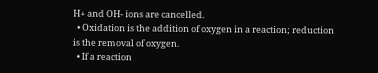H+ and OH- ions are cancelled.
  • Oxidation is the addition of oxygen in a reaction; reduction is the removal of oxygen.
  • If a reaction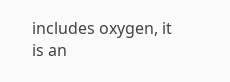includes oxygen, it is an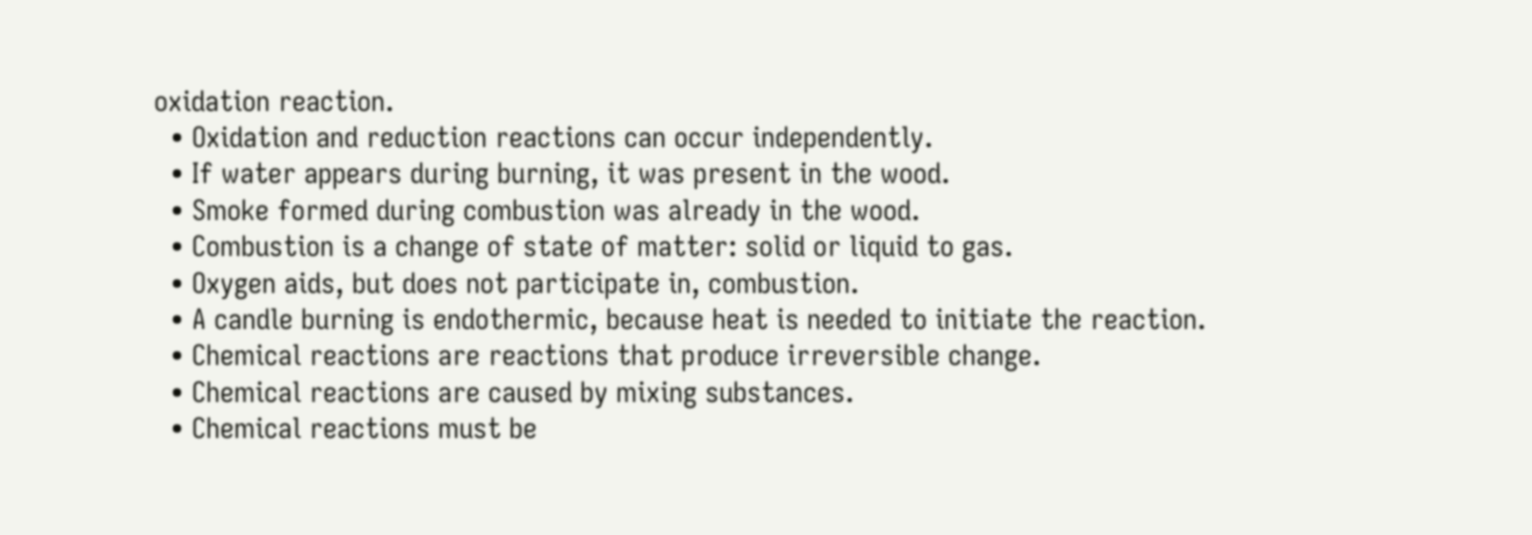oxidation reaction.
  • Oxidation and reduction reactions can occur independently.
  • If water appears during burning, it was present in the wood.
  • Smoke formed during combustion was already in the wood.
  • Combustion is a change of state of matter: solid or liquid to gas.
  • Oxygen aids, but does not participate in, combustion.
  • A candle burning is endothermic, because heat is needed to initiate the reaction.
  • Chemical reactions are reactions that produce irreversible change.
  • Chemical reactions are caused by mixing substances.
  • Chemical reactions must be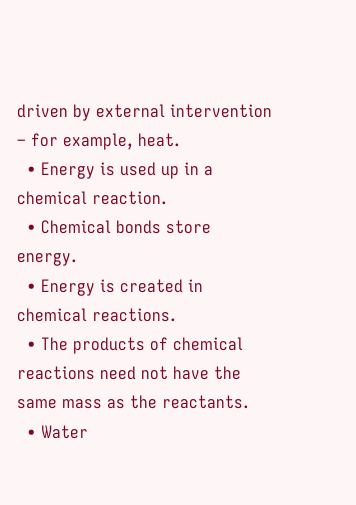driven by external intervention – for example, heat.
  • Energy is used up in a chemical reaction.
  • Chemical bonds store energy.
  • Energy is created in chemical reactions.
  • The products of chemical reactions need not have the same mass as the reactants.
  • Water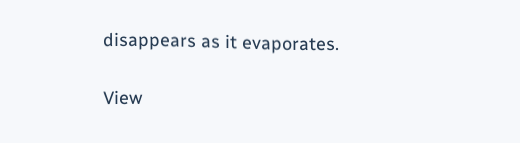disappears as it evaporates.

View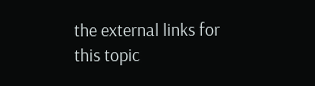the external links for this topic